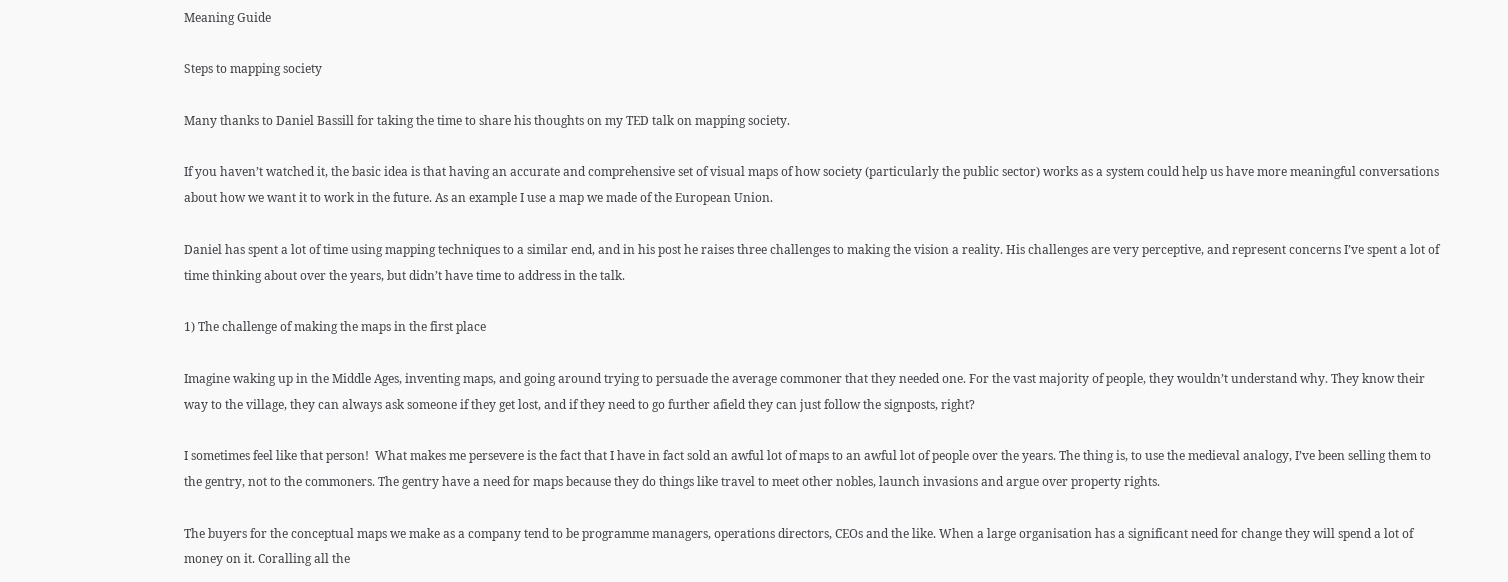Meaning Guide

Steps to mapping society

Many thanks to Daniel Bassill for taking the time to share his thoughts on my TED talk on mapping society.

If you haven’t watched it, the basic idea is that having an accurate and comprehensive set of visual maps of how society (particularly the public sector) works as a system could help us have more meaningful conversations about how we want it to work in the future. As an example I use a map we made of the European Union.

Daniel has spent a lot of time using mapping techniques to a similar end, and in his post he raises three challenges to making the vision a reality. His challenges are very perceptive, and represent concerns I’ve spent a lot of time thinking about over the years, but didn’t have time to address in the talk.

1) The challenge of making the maps in the first place

Imagine waking up in the Middle Ages, inventing maps, and going around trying to persuade the average commoner that they needed one. For the vast majority of people, they wouldn’t understand why. They know their way to the village, they can always ask someone if they get lost, and if they need to go further afield they can just follow the signposts, right?

I sometimes feel like that person!  What makes me persevere is the fact that I have in fact sold an awful lot of maps to an awful lot of people over the years. The thing is, to use the medieval analogy, I’ve been selling them to the gentry, not to the commoners. The gentry have a need for maps because they do things like travel to meet other nobles, launch invasions and argue over property rights.

The buyers for the conceptual maps we make as a company tend to be programme managers, operations directors, CEOs and the like. When a large organisation has a significant need for change they will spend a lot of money on it. Coralling all the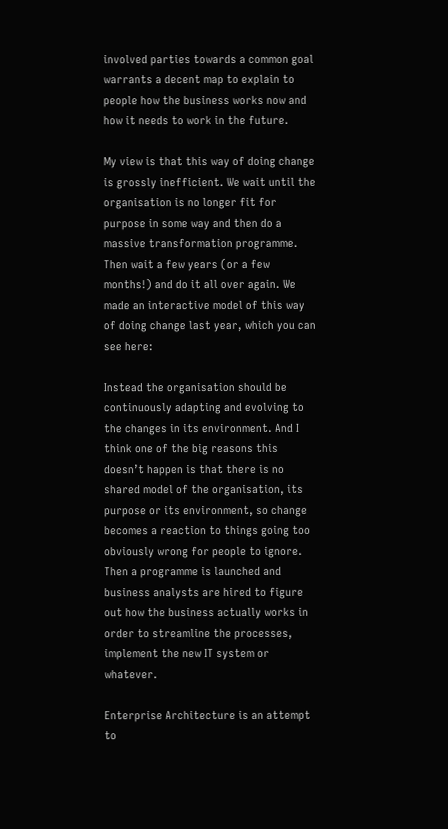involved parties towards a common goal warrants a decent map to explain to people how the business works now and how it needs to work in the future.

My view is that this way of doing change is grossly inefficient. We wait until the organisation is no longer fit for purpose in some way and then do a massive transformation programme. Then wait a few years (or a few months!) and do it all over again. We made an interactive model of this way of doing change last year, which you can see here:

Instead the organisation should be continuously adapting and evolving to the changes in its environment. And I think one of the big reasons this doesn’t happen is that there is no shared model of the organisation, its purpose or its environment, so change becomes a reaction to things going too obviously wrong for people to ignore. Then a programme is launched and business analysts are hired to figure out how the business actually works in order to streamline the processes, implement the new IT system or whatever.

Enterprise Architecture is an attempt to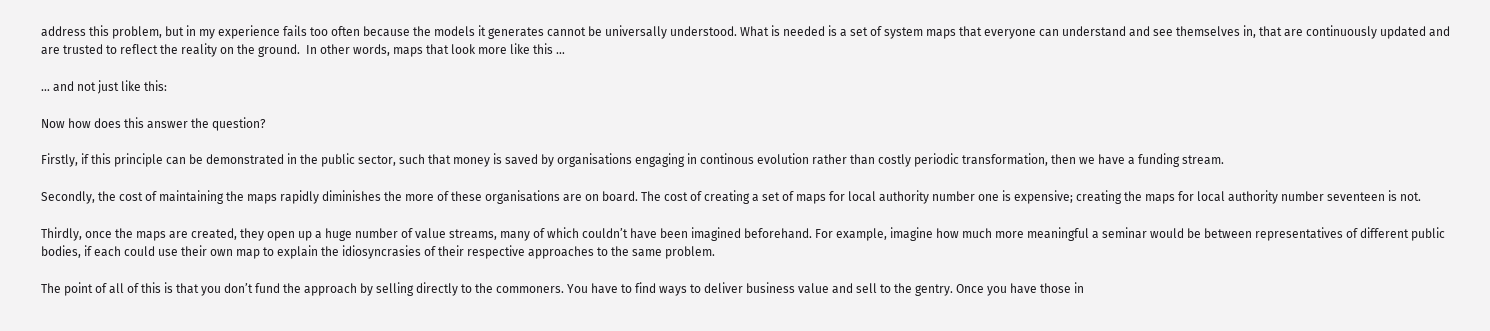address this problem, but in my experience fails too often because the models it generates cannot be universally understood. What is needed is a set of system maps that everyone can understand and see themselves in, that are continuously updated and are trusted to reflect the reality on the ground.  In other words, maps that look more like this …

… and not just like this:

Now how does this answer the question?

Firstly, if this principle can be demonstrated in the public sector, such that money is saved by organisations engaging in continous evolution rather than costly periodic transformation, then we have a funding stream.

Secondly, the cost of maintaining the maps rapidly diminishes the more of these organisations are on board. The cost of creating a set of maps for local authority number one is expensive; creating the maps for local authority number seventeen is not.

Thirdly, once the maps are created, they open up a huge number of value streams, many of which couldn’t have been imagined beforehand. For example, imagine how much more meaningful a seminar would be between representatives of different public bodies, if each could use their own map to explain the idiosyncrasies of their respective approaches to the same problem.

The point of all of this is that you don’t fund the approach by selling directly to the commoners. You have to find ways to deliver business value and sell to the gentry. Once you have those in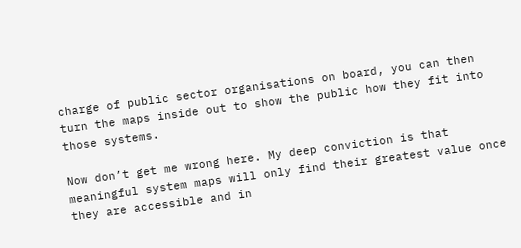charge of public sector organisations on board, you can then turn the maps inside out to show the public how they fit into those systems.

Now don’t get me wrong here. My deep conviction is that meaningful system maps will only find their greatest value once they are accessible and in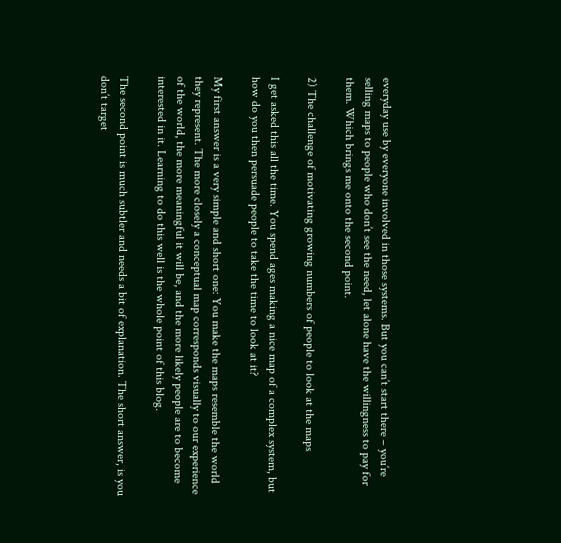everyday use by everyone involved in those systems. But you can’t start there – you’re selling maps to people who don’t see the need, let alone have the willingness to pay for them. Which brings me onto the second point.

2) The challenge of motivating growing numbers of people to look at the maps

I get asked this all the time. You spend ages making a nice map of a complex system, but how do you then persuade people to take the time to look at it?

My first answer is a very simple and short one: You make the maps resemble the world they represent. The more closely a conceptual map corresponds visually to our experience of the world, the more meaningful it will be, and the more likely people are to become interested in it. Learning to do this well is the whole point of this blog.

The second point is much subtler and needs a bit of explanation. The short answer, is you don’t target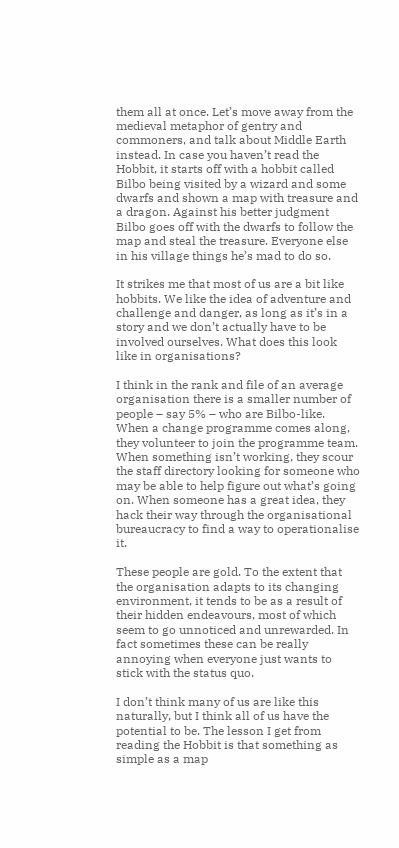them all at once. Let’s move away from the medieval metaphor of gentry and commoners, and talk about Middle Earth instead. In case you haven’t read the Hobbit, it starts off with a hobbit called Bilbo being visited by a wizard and some dwarfs and shown a map with treasure and a dragon. Against his better judgment Bilbo goes off with the dwarfs to follow the map and steal the treasure. Everyone else in his village things he’s mad to do so.

It strikes me that most of us are a bit like hobbits. We like the idea of adventure and challenge and danger, as long as it’s in a story and we don’t actually have to be involved ourselves. What does this look like in organisations?

I think in the rank and file of an average organisation there is a smaller number of people – say 5% – who are Bilbo-like. When a change programme comes along, they volunteer to join the programme team. When something isn’t working, they scour the staff directory looking for someone who may be able to help figure out what’s going on. When someone has a great idea, they hack their way through the organisational bureaucracy to find a way to operationalise it.

These people are gold. To the extent that the organisation adapts to its changing environment, it tends to be as a result of their hidden endeavours, most of which seem to go unnoticed and unrewarded. In fact sometimes these can be really annoying when everyone just wants to stick with the status quo.

I don’t think many of us are like this naturally, but I think all of us have the potential to be. The lesson I get from reading the Hobbit is that something as simple as a map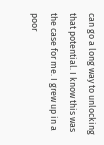can go a long way to unlocking that potential. I know this was the case for me. I grew up in a poor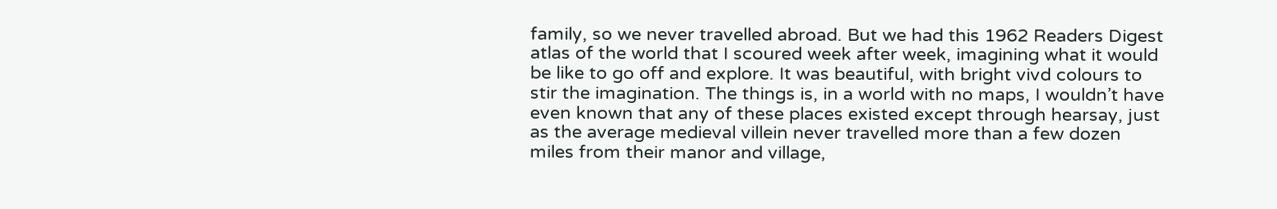family, so we never travelled abroad. But we had this 1962 Readers Digest atlas of the world that I scoured week after week, imagining what it would be like to go off and explore. It was beautiful, with bright vivd colours to stir the imagination. The things is, in a world with no maps, I wouldn’t have even known that any of these places existed except through hearsay, just as the average medieval villein never travelled more than a few dozen miles from their manor and village,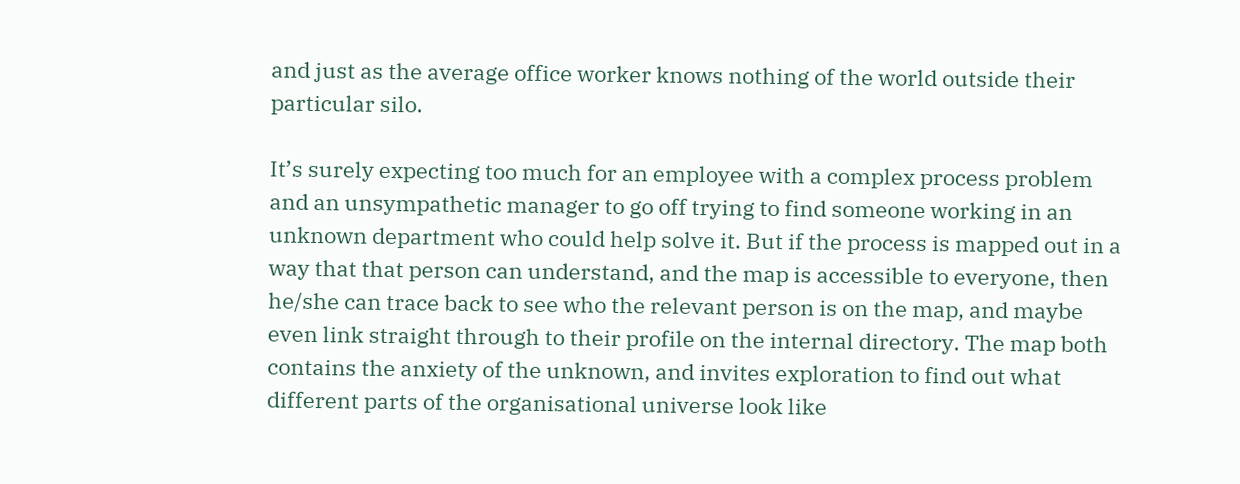and just as the average office worker knows nothing of the world outside their particular silo.

It’s surely expecting too much for an employee with a complex process problem and an unsympathetic manager to go off trying to find someone working in an unknown department who could help solve it. But if the process is mapped out in a way that that person can understand, and the map is accessible to everyone, then he/she can trace back to see who the relevant person is on the map, and maybe even link straight through to their profile on the internal directory. The map both contains the anxiety of the unknown, and invites exploration to find out what different parts of the organisational universe look like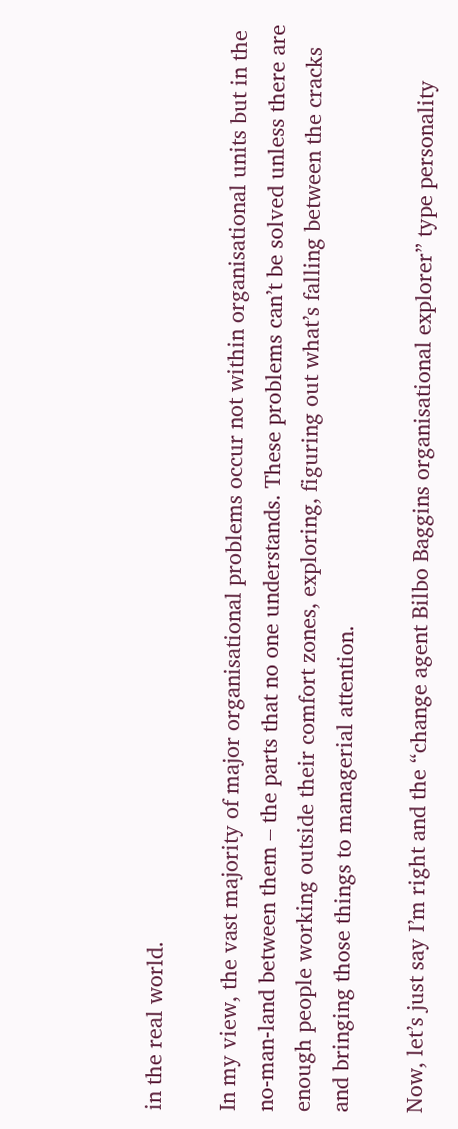in the real world.

In my view, the vast majority of major organisational problems occur not within organisational units but in the no-man-land between them – the parts that no one understands. These problems can’t be solved unless there are enough people working outside their comfort zones, exploring, figuring out what’s falling between the cracks and bringing those things to managerial attention.

Now, let’s just say I’m right and the “change agent Bilbo Baggins organisational explorer” type personality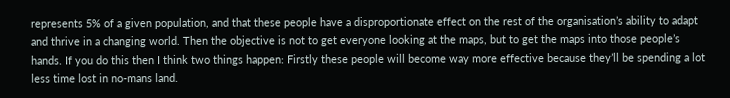represents 5% of a given population, and that these people have a disproportionate effect on the rest of the organisation’s ability to adapt and thrive in a changing world. Then the objective is not to get everyone looking at the maps, but to get the maps into those people’s hands. If you do this then I think two things happen: Firstly these people will become way more effective because they’ll be spending a lot less time lost in no-mans land.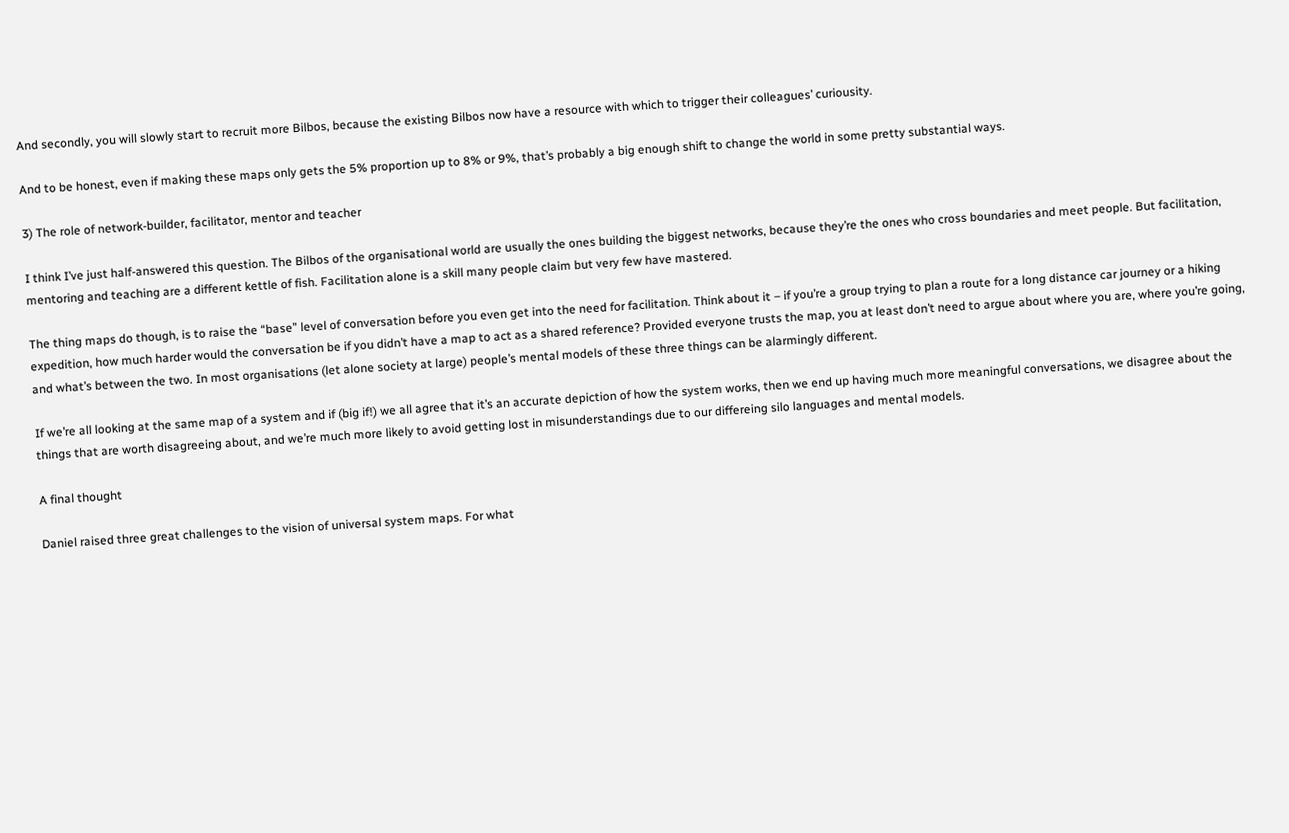And secondly, you will slowly start to recruit more Bilbos, because the existing Bilbos now have a resource with which to trigger their colleagues’ curiousity.

And to be honest, even if making these maps only gets the 5% proportion up to 8% or 9%, that’s probably a big enough shift to change the world in some pretty substantial ways.

3) The role of network-builder, facilitator, mentor and teacher

I think I’ve just half-answered this question. The Bilbos of the organisational world are usually the ones building the biggest networks, because they’re the ones who cross boundaries and meet people. But facilitation, mentoring and teaching are a different kettle of fish. Facilitation alone is a skill many people claim but very few have mastered.

The thing maps do though, is to raise the “base” level of conversation before you even get into the need for facilitation. Think about it – if you’re a group trying to plan a route for a long distance car journey or a hiking expedition, how much harder would the conversation be if you didn’t have a map to act as a shared reference? Provided everyone trusts the map, you at least don’t need to argue about where you are, where you’re going, and what’s between the two. In most organisations (let alone society at large) people’s mental models of these three things can be alarmingly different.

If we’re all looking at the same map of a system and if (big if!) we all agree that it’s an accurate depiction of how the system works, then we end up having much more meaningful conversations, we disagree about the things that are worth disagreeing about, and we’re much more likely to avoid getting lost in misunderstandings due to our differeing silo languages and mental models.

A final thought

Daniel raised three great challenges to the vision of universal system maps. For what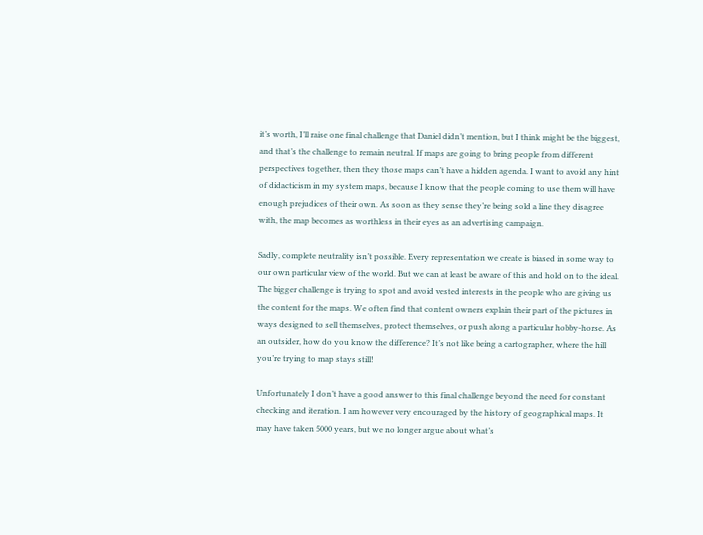it’s worth, I’ll raise one final challenge that Daniel didn’t mention, but I think might be the biggest, and that’s the challenge to remain neutral. If maps are going to bring people from different perspectives together, then they those maps can’t have a hidden agenda. I want to avoid any hint of didacticism in my system maps, because I know that the people coming to use them will have enough prejudices of their own. As soon as they sense they’re being sold a line they disagree with, the map becomes as worthless in their eyes as an advertising campaign.

Sadly, complete neutrality isn’t possible. Every representation we create is biased in some way to our own particular view of the world. But we can at least be aware of this and hold on to the ideal. The bigger challenge is trying to spot and avoid vested interests in the people who are giving us the content for the maps. We often find that content owners explain their part of the pictures in ways designed to sell themselves, protect themselves, or push along a particular hobby-horse. As an outsider, how do you know the difference? It’s not like being a cartographer, where the hill you’re trying to map stays still!

Unfortunately I don’t have a good answer to this final challenge beyond the need for constant checking and iteration. I am however very encouraged by the history of geographical maps. It may have taken 5000 years, but we no longer argue about what’s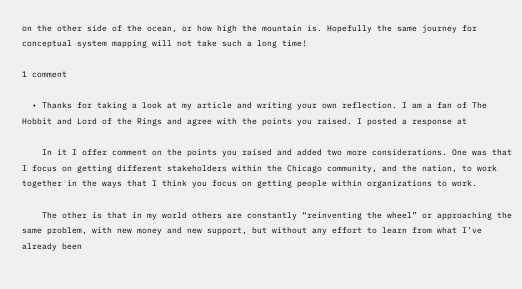on the other side of the ocean, or how high the mountain is. Hopefully the same journey for conceptual system mapping will not take such a long time!

1 comment

  • Thanks for taking a look at my article and writing your own reflection. I am a fan of The Hobbit and Lord of the Rings and agree with the points you raised. I posted a response at

    In it I offer comment on the points you raised and added two more considerations. One was that I focus on getting different stakeholders within the Chicago community, and the nation, to work together in the ways that I think you focus on getting people within organizations to work.

    The other is that in my world others are constantly “reinventing the wheel” or approaching the same problem, with new money and new support, but without any effort to learn from what I’ve already been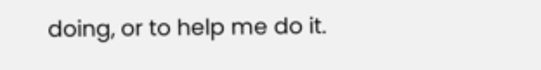doing, or to help me do it.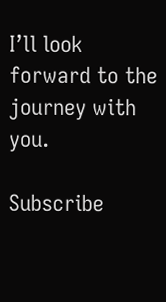I’ll look forward to the journey with you.

Subscribe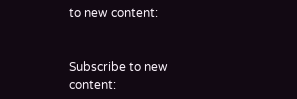to new content:


Subscribe to new content: